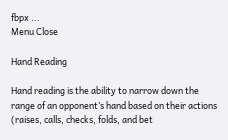fbpx ...
Menu Close

Hand Reading

Hand reading is the ability to narrow down the range of an opponent’s hand based on their actions (raises, calls, checks, folds, and bet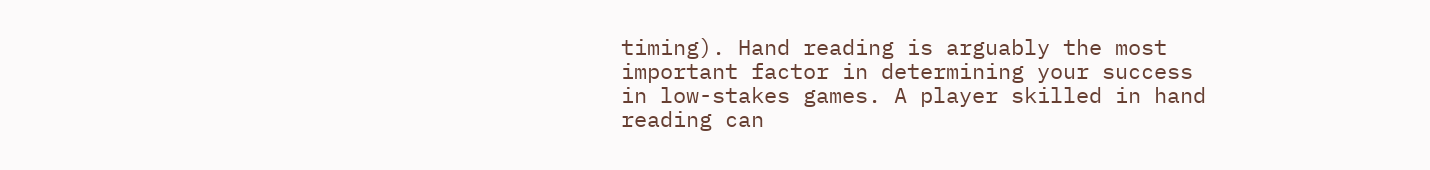timing). Hand reading is arguably the most important factor in determining your success in low-stakes games. A player skilled in hand reading can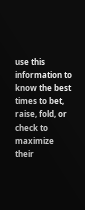use this information to know the best times to bet, raise, fold, or check to maximize their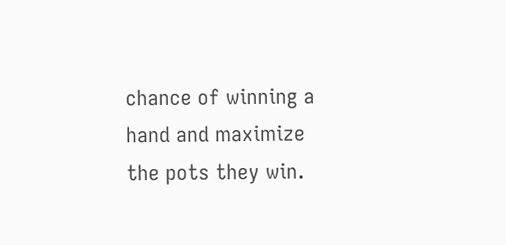chance of winning a hand and maximize the pots they win.